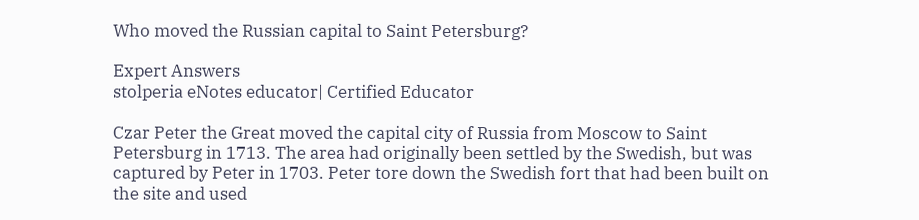Who moved the Russian capital to Saint Petersburg?

Expert Answers
stolperia eNotes educator| Certified Educator

Czar Peter the Great moved the capital city of Russia from Moscow to Saint Petersburg in 1713. The area had originally been settled by the Swedish, but was captured by Peter in 1703. Peter tore down the Swedish fort that had been built on the site and used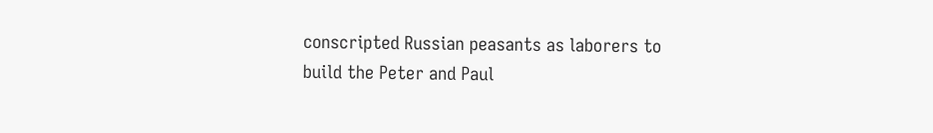conscripted Russian peasants as laborers to build the Peter and Paul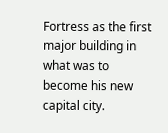Fortress as the first major building in what was to become his new capital city.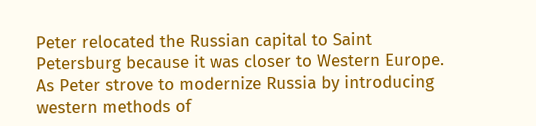Peter relocated the Russian capital to Saint Petersburg because it was closer to Western Europe. As Peter strove to modernize Russia by introducing western methods of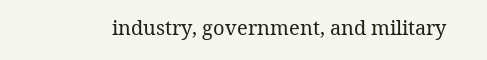industry, government, and military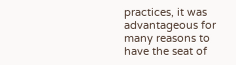practices, it was advantageous for many reasons to have the seat of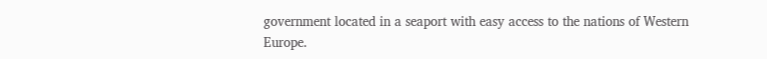government located in a seaport with easy access to the nations of Western Europe.